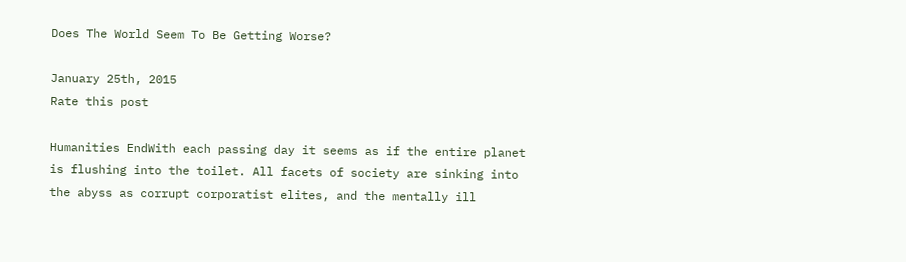Does The World Seem To Be Getting Worse?

January 25th, 2015
Rate this post

Humanities EndWith each passing day it seems as if the entire planet is flushing into the toilet. All facets of society are sinking into the abyss as corrupt corporatist elites, and the mentally ill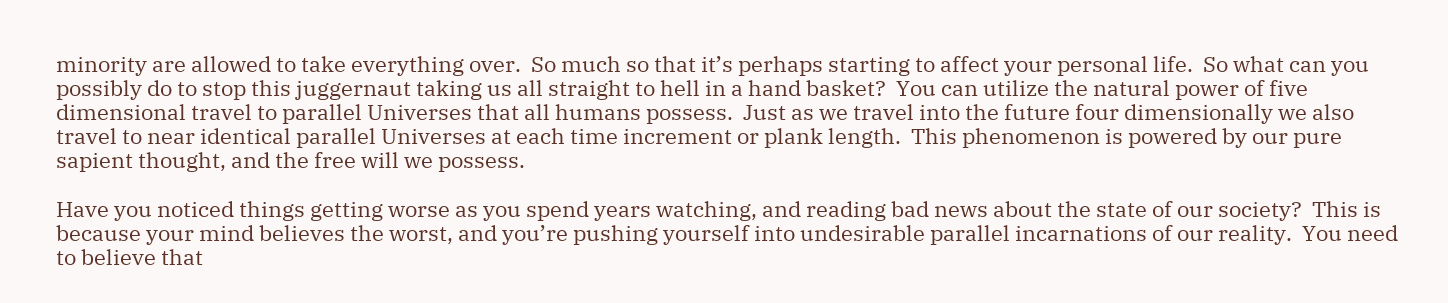minority are allowed to take everything over.  So much so that it’s perhaps starting to affect your personal life.  So what can you possibly do to stop this juggernaut taking us all straight to hell in a hand basket?  You can utilize the natural power of five dimensional travel to parallel Universes that all humans possess.  Just as we travel into the future four dimensionally we also travel to near identical parallel Universes at each time increment or plank length.  This phenomenon is powered by our pure sapient thought, and the free will we possess.

Have you noticed things getting worse as you spend years watching, and reading bad news about the state of our society?  This is because your mind believes the worst, and you’re pushing yourself into undesirable parallel incarnations of our reality.  You need to believe that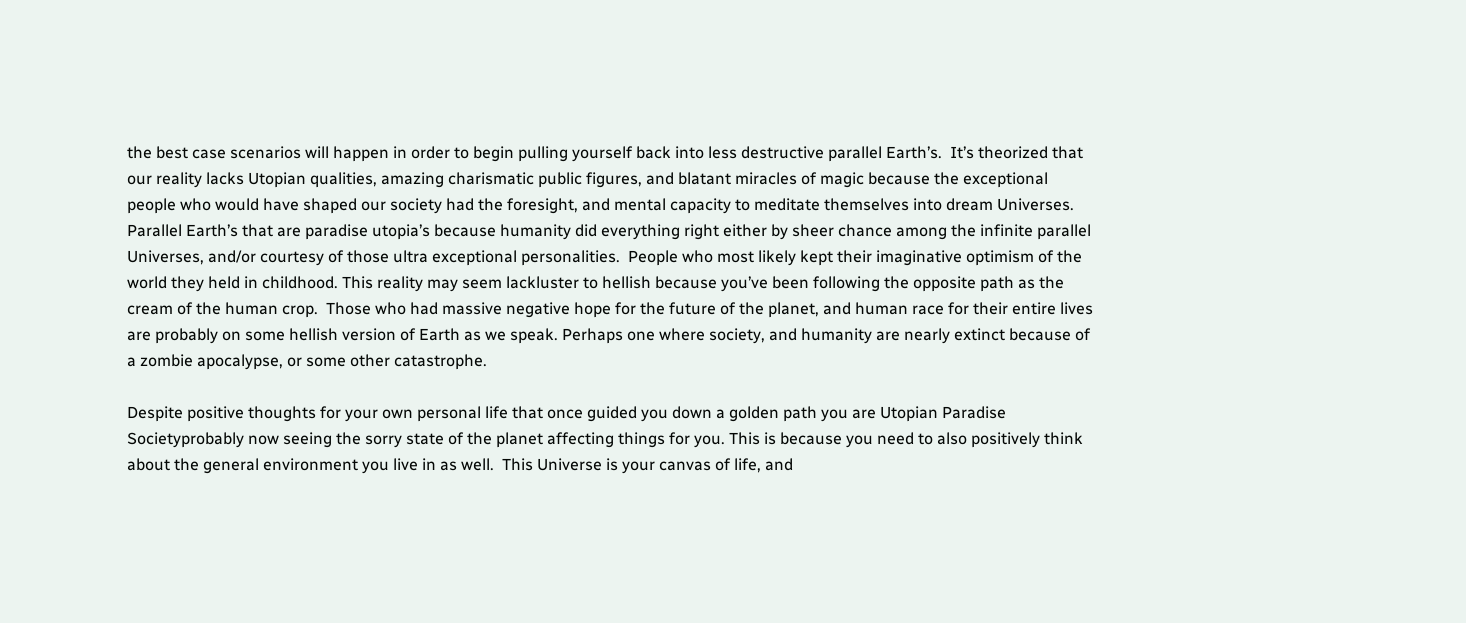the best case scenarios will happen in order to begin pulling yourself back into less destructive parallel Earth’s.  It’s theorized that our reality lacks Utopian qualities, amazing charismatic public figures, and blatant miracles of magic because the exceptional people who would have shaped our society had the foresight, and mental capacity to meditate themselves into dream Universes.  Parallel Earth’s that are paradise utopia’s because humanity did everything right either by sheer chance among the infinite parallel Universes, and/or courtesy of those ultra exceptional personalities.  People who most likely kept their imaginative optimism of the world they held in childhood. This reality may seem lackluster to hellish because you’ve been following the opposite path as the cream of the human crop.  Those who had massive negative hope for the future of the planet, and human race for their entire lives are probably on some hellish version of Earth as we speak. Perhaps one where society, and humanity are nearly extinct because of a zombie apocalypse, or some other catastrophe.

Despite positive thoughts for your own personal life that once guided you down a golden path you are Utopian Paradise Societyprobably now seeing the sorry state of the planet affecting things for you. This is because you need to also positively think about the general environment you live in as well.  This Universe is your canvas of life, and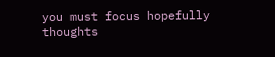you must focus hopefully thoughts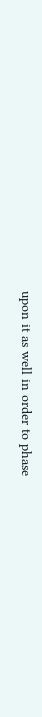upon it as well in order to phase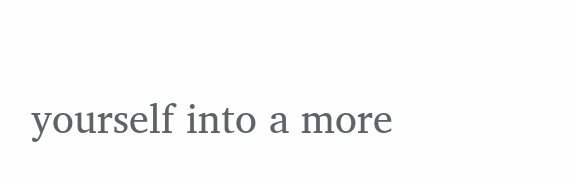yourself into a more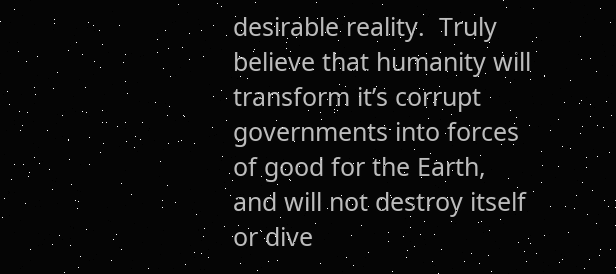desirable reality.  Truly believe that humanity will transform it’s corrupt governments into forces of good for the Earth, and will not destroy itself or dive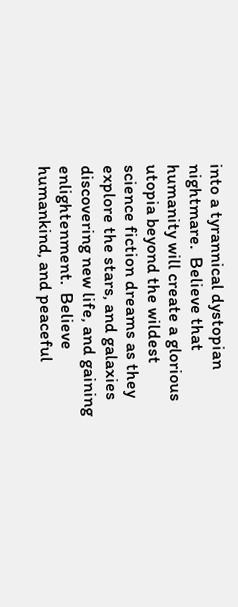into a tyrannical dystopian nightmare.  Believe that humanity will create a glorious utopia beyond the wildest science fiction dreams as they explore the stars, and galaxies discovering new life, and gaining enlightenment.  Believe humankind, and peaceful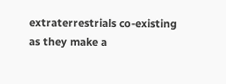extraterrestrials co-existing as they make a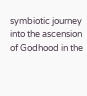symbiotic journey into the ascension of Godhood in the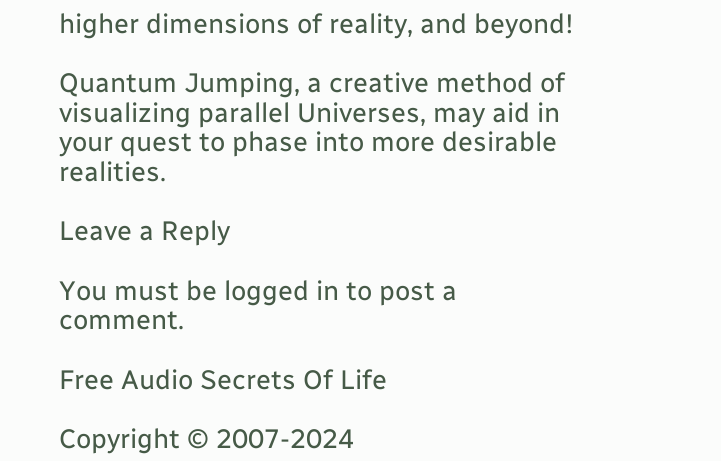higher dimensions of reality, and beyond!

Quantum Jumping, a creative method of visualizing parallel Universes, may aid in your quest to phase into more desirable realities.

Leave a Reply

You must be logged in to post a comment.

Free Audio Secrets Of Life

Copyright © 2007-2024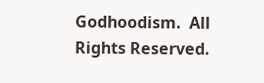Godhoodism.  All Rights Reserved.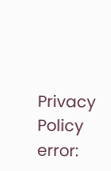Privacy Policy
error: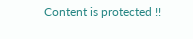Content is protected !!